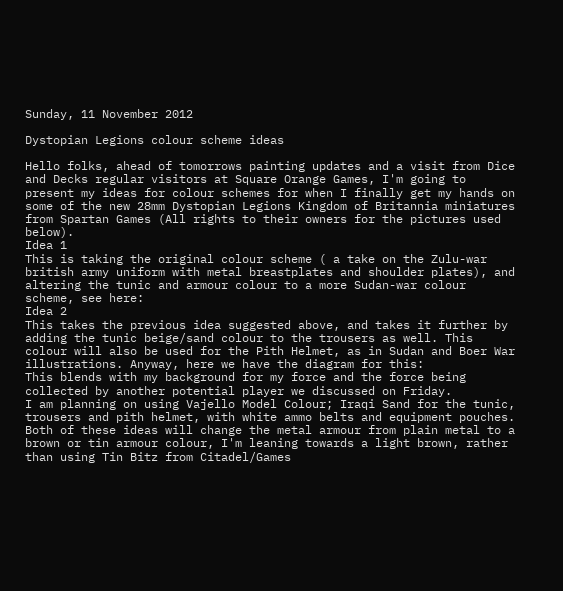Sunday, 11 November 2012

Dystopian Legions colour scheme ideas

Hello folks, ahead of tomorrows painting updates and a visit from Dice and Decks regular visitors at Square Orange Games, I'm going to present my ideas for colour schemes for when I finally get my hands on some of the new 28mm Dystopian Legions Kingdom of Britannia miniatures from Spartan Games (All rights to their owners for the pictures used below).
Idea 1
This is taking the original colour scheme ( a take on the Zulu-war british army uniform with metal breastplates and shoulder plates), and altering the tunic and armour colour to a more Sudan-war colour scheme, see here:
Idea 2
This takes the previous idea suggested above, and takes it further by adding the tunic beige/sand colour to the trousers as well. This colour will also be used for the Pith Helmet, as in Sudan and Boer War illustrations. Anyway, here we have the diagram for this:
This blends with my background for my force and the force being collected by another potential player we discussed on Friday.
I am planning on using Vajello Model Colour; Iraqi Sand for the tunic, trousers and pith helmet, with white ammo belts and equipment pouches. Both of these ideas will change the metal armour from plain metal to a brown or tin armour colour, I'm leaning towards a light brown, rather than using Tin Bitz from Citadel/Games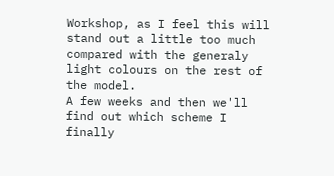Workshop, as I feel this will stand out a little too much compared with the generaly light colours on the rest of the model.
A few weeks and then we'll find out which scheme I finally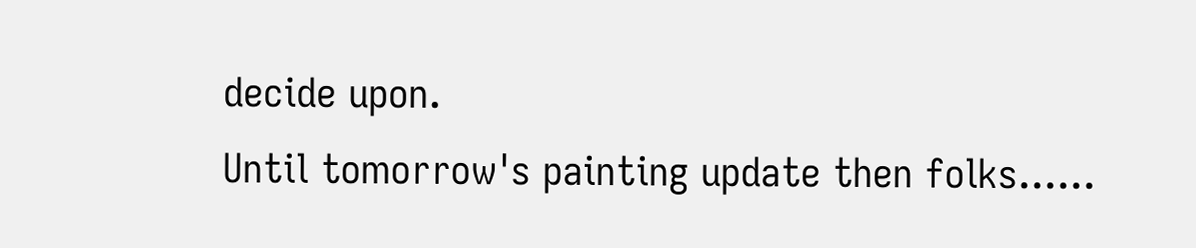decide upon.
Until tomorrow's painting update then folks......